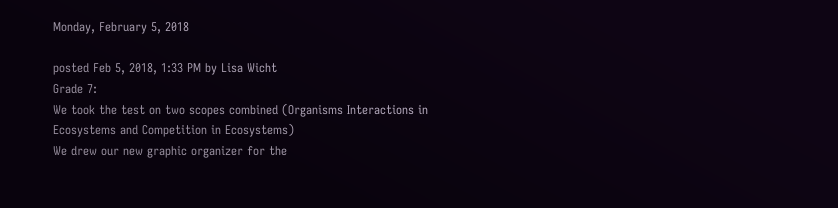Monday, February 5, 2018

posted Feb 5, 2018, 1:33 PM by Lisa Wicht
Grade 7:
We took the test on two scopes combined (Organisms Interactions in Ecosystems and Competition in Ecosystems)
We drew our new graphic organizer for the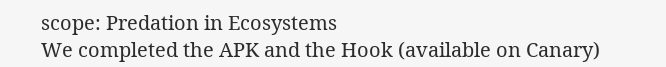scope: Predation in Ecosystems
We completed the APK and the Hook (available on Canary)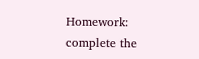Homework: complete the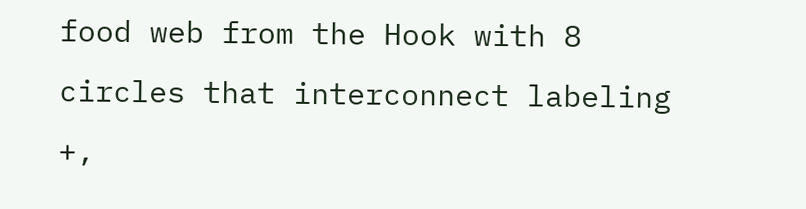food web from the Hook with 8 circles that interconnect labeling +,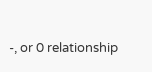-, or 0 relationship